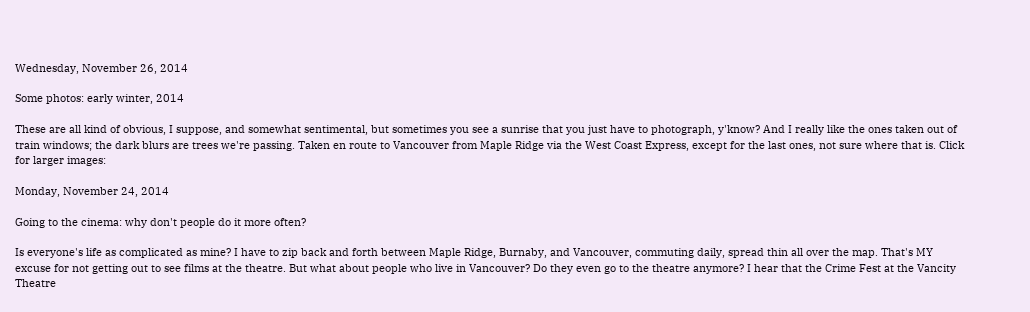Wednesday, November 26, 2014

Some photos: early winter, 2014

These are all kind of obvious, I suppose, and somewhat sentimental, but sometimes you see a sunrise that you just have to photograph, y'know? And I really like the ones taken out of train windows; the dark blurs are trees we're passing. Taken en route to Vancouver from Maple Ridge via the West Coast Express, except for the last ones, not sure where that is. Click for larger images:

Monday, November 24, 2014

Going to the cinema: why don't people do it more often?

Is everyone's life as complicated as mine? I have to zip back and forth between Maple Ridge, Burnaby, and Vancouver, commuting daily, spread thin all over the map. That's MY excuse for not getting out to see films at the theatre. But what about people who live in Vancouver? Do they even go to the theatre anymore? I hear that the Crime Fest at the Vancity Theatre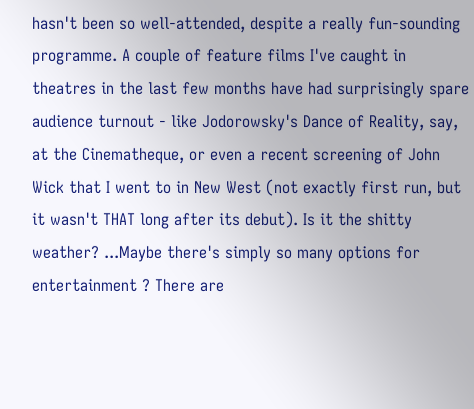hasn't been so well-attended, despite a really fun-sounding programme. A couple of feature films I've caught in theatres in the last few months have had surprisingly spare audience turnout - like Jodorowsky's Dance of Reality, say, at the Cinematheque, or even a recent screening of John Wick that I went to in New West (not exactly first run, but it wasn't THAT long after its debut). Is it the shitty weather? ...Maybe there's simply so many options for entertainment ? There are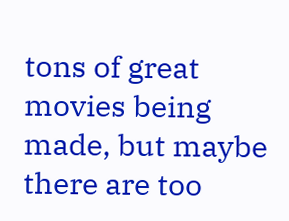tons of great movies being made, but maybe there are too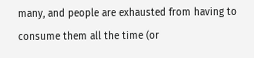many, and people are exhausted from having to consume them all the time (or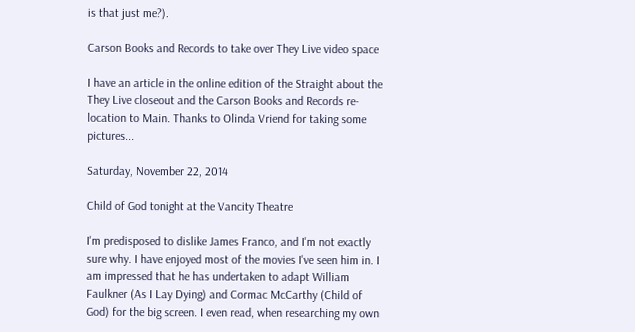is that just me?).

Carson Books and Records to take over They Live video space

I have an article in the online edition of the Straight about the They Live closeout and the Carson Books and Records re-location to Main. Thanks to Olinda Vriend for taking some pictures...

Saturday, November 22, 2014

Child of God tonight at the Vancity Theatre

I'm predisposed to dislike James Franco, and I'm not exactly sure why. I have enjoyed most of the movies I've seen him in. I am impressed that he has undertaken to adapt William Faulkner (As I Lay Dying) and Cormac McCarthy (Child of God) for the big screen. I even read, when researching my own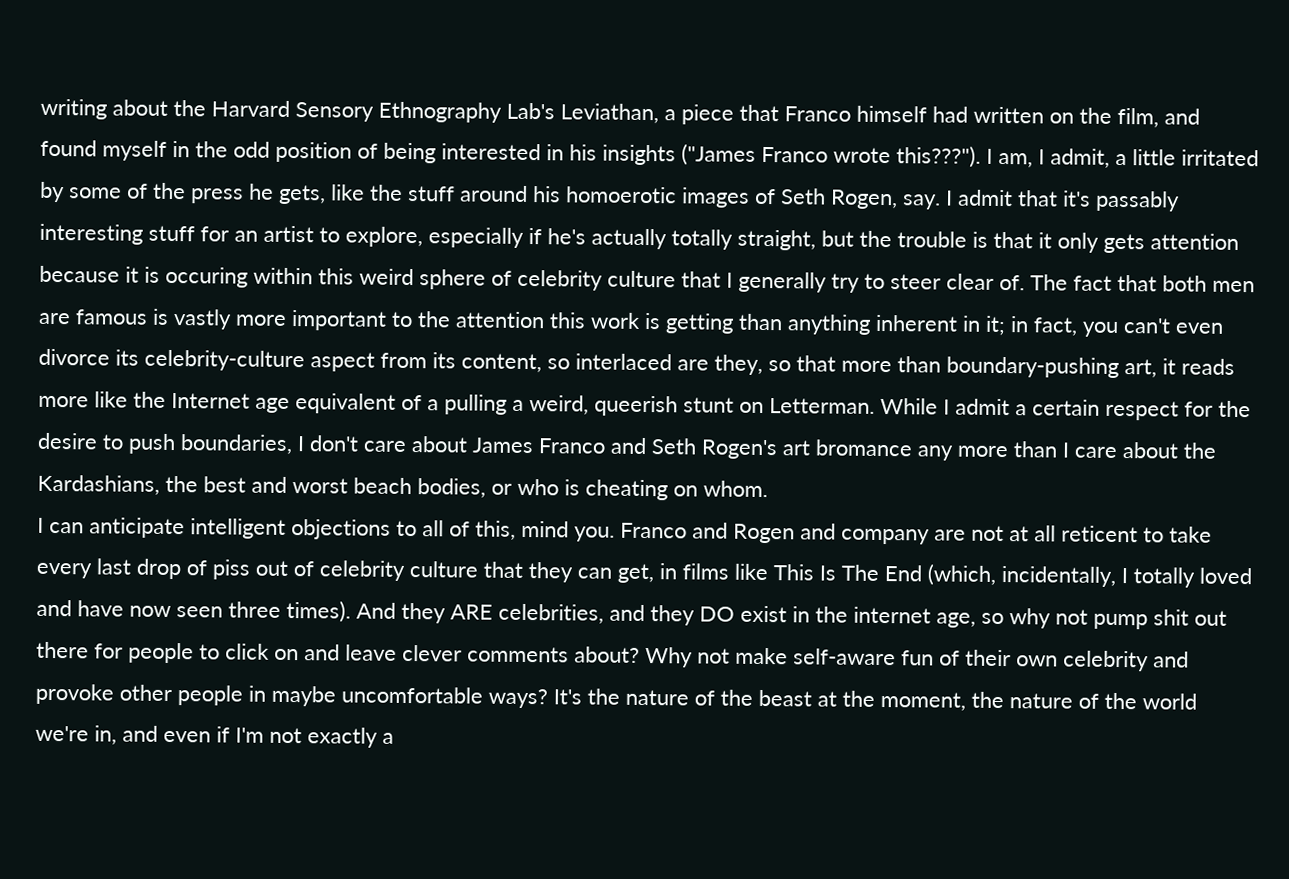writing about the Harvard Sensory Ethnography Lab's Leviathan, a piece that Franco himself had written on the film, and found myself in the odd position of being interested in his insights ("James Franco wrote this???"). I am, I admit, a little irritated by some of the press he gets, like the stuff around his homoerotic images of Seth Rogen, say. I admit that it's passably interesting stuff for an artist to explore, especially if he's actually totally straight, but the trouble is that it only gets attention because it is occuring within this weird sphere of celebrity culture that I generally try to steer clear of. The fact that both men are famous is vastly more important to the attention this work is getting than anything inherent in it; in fact, you can't even divorce its celebrity-culture aspect from its content, so interlaced are they, so that more than boundary-pushing art, it reads more like the Internet age equivalent of a pulling a weird, queerish stunt on Letterman. While I admit a certain respect for the desire to push boundaries, I don't care about James Franco and Seth Rogen's art bromance any more than I care about the Kardashians, the best and worst beach bodies, or who is cheating on whom.
I can anticipate intelligent objections to all of this, mind you. Franco and Rogen and company are not at all reticent to take every last drop of piss out of celebrity culture that they can get, in films like This Is The End (which, incidentally, I totally loved and have now seen three times). And they ARE celebrities, and they DO exist in the internet age, so why not pump shit out there for people to click on and leave clever comments about? Why not make self-aware fun of their own celebrity and provoke other people in maybe uncomfortable ways? It's the nature of the beast at the moment, the nature of the world we're in, and even if I'm not exactly a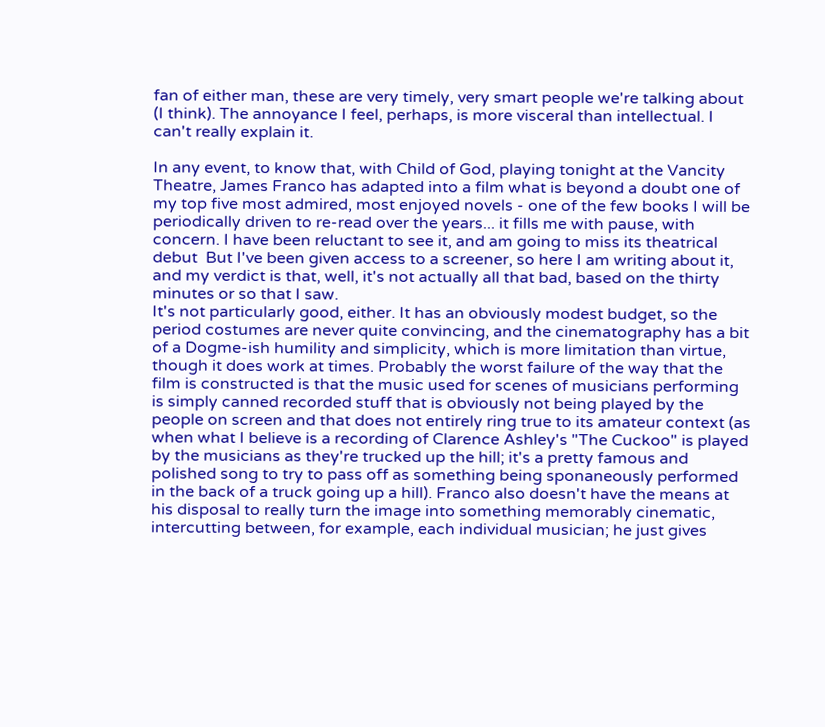fan of either man, these are very timely, very smart people we're talking about (I think). The annoyance I feel, perhaps, is more visceral than intellectual. I can't really explain it.

In any event, to know that, with Child of God, playing tonight at the Vancity Theatre, James Franco has adapted into a film what is beyond a doubt one of my top five most admired, most enjoyed novels - one of the few books I will be periodically driven to re-read over the years... it fills me with pause, with concern. I have been reluctant to see it, and am going to miss its theatrical debut  But I've been given access to a screener, so here I am writing about it, and my verdict is that, well, it's not actually all that bad, based on the thirty minutes or so that I saw.
It's not particularly good, either. It has an obviously modest budget, so the period costumes are never quite convincing, and the cinematography has a bit of a Dogme-ish humility and simplicity, which is more limitation than virtue, though it does work at times. Probably the worst failure of the way that the film is constructed is that the music used for scenes of musicians performing is simply canned recorded stuff that is obviously not being played by the people on screen and that does not entirely ring true to its amateur context (as when what I believe is a recording of Clarence Ashley's "The Cuckoo" is played by the musicians as they're trucked up the hill; it's a pretty famous and polished song to try to pass off as something being sponaneously performed in the back of a truck going up a hill). Franco also doesn't have the means at his disposal to really turn the image into something memorably cinematic, intercutting between, for example, each individual musician; he just gives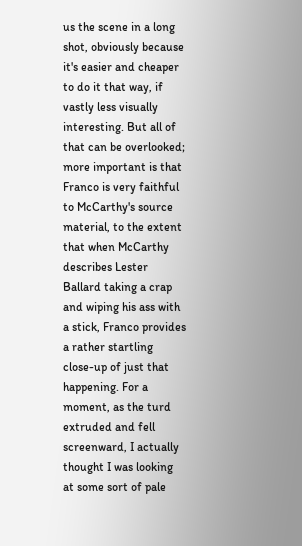us the scene in a long shot, obviously because it's easier and cheaper to do it that way, if vastly less visually interesting. But all of that can be overlooked; more important is that Franco is very faithful to McCarthy's source material, to the extent that when McCarthy describes Lester Ballard taking a crap and wiping his ass with a stick, Franco provides a rather startling close-up of just that happening. For a moment, as the turd extruded and fell screenward, I actually thought I was looking at some sort of pale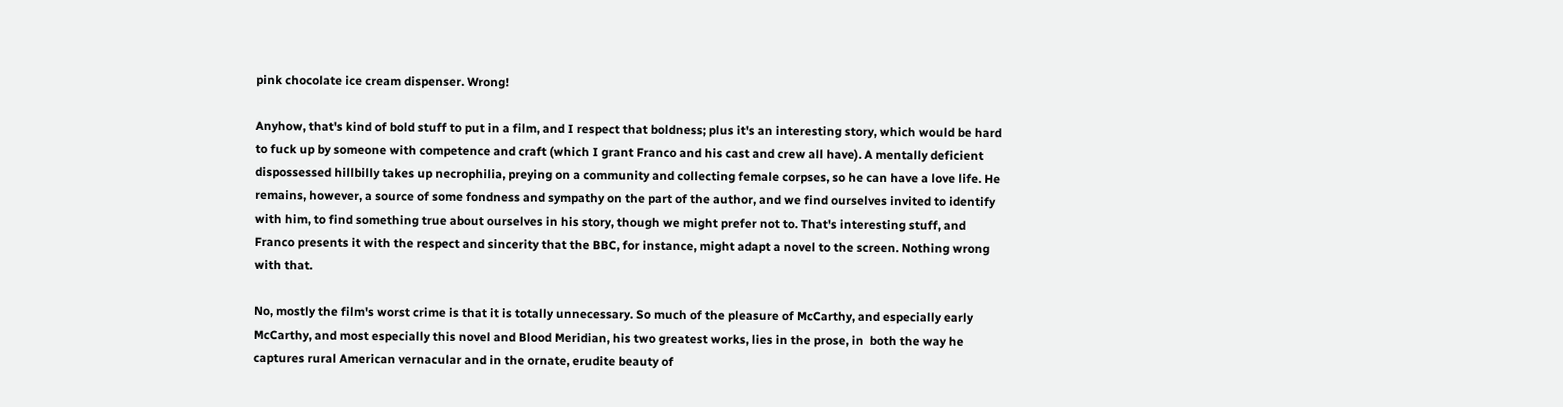pink chocolate ice cream dispenser. Wrong!

Anyhow, that's kind of bold stuff to put in a film, and I respect that boldness; plus it's an interesting story, which would be hard to fuck up by someone with competence and craft (which I grant Franco and his cast and crew all have). A mentally deficient dispossessed hillbilly takes up necrophilia, preying on a community and collecting female corpses, so he can have a love life. He remains, however, a source of some fondness and sympathy on the part of the author, and we find ourselves invited to identify with him, to find something true about ourselves in his story, though we might prefer not to. That's interesting stuff, and Franco presents it with the respect and sincerity that the BBC, for instance, might adapt a novel to the screen. Nothing wrong with that.

No, mostly the film's worst crime is that it is totally unnecessary. So much of the pleasure of McCarthy, and especially early McCarthy, and most especially this novel and Blood Meridian, his two greatest works, lies in the prose, in  both the way he captures rural American vernacular and in the ornate, erudite beauty of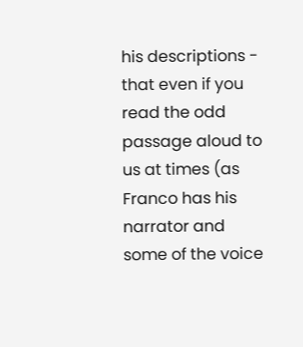his descriptions - that even if you read the odd passage aloud to us at times (as Franco has his narrator and some of the voice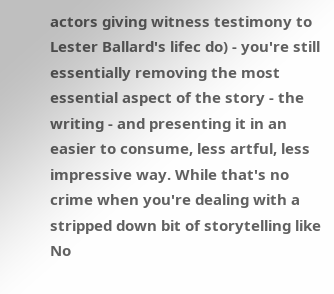actors giving witness testimony to Lester Ballard's lifec do) - you're still essentially removing the most essential aspect of the story - the writing - and presenting it in an easier to consume, less artful, less impressive way. While that's no crime when you're dealing with a stripped down bit of storytelling like No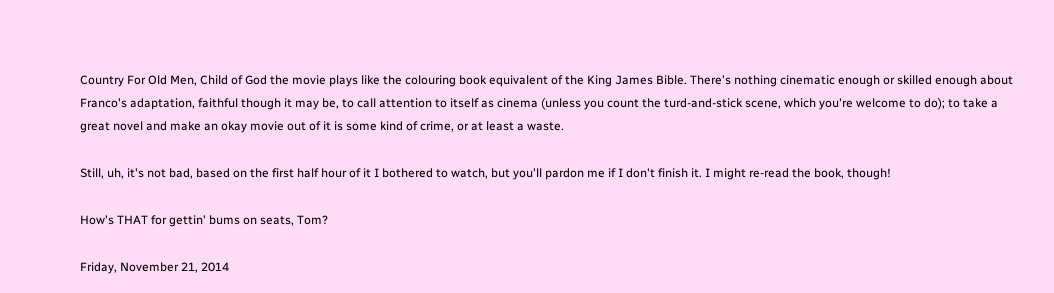Country For Old Men, Child of God the movie plays like the colouring book equivalent of the King James Bible. There's nothing cinematic enough or skilled enough about Franco's adaptation, faithful though it may be, to call attention to itself as cinema (unless you count the turd-and-stick scene, which you're welcome to do); to take a great novel and make an okay movie out of it is some kind of crime, or at least a waste.

Still, uh, it's not bad, based on the first half hour of it I bothered to watch, but you'll pardon me if I don't finish it. I might re-read the book, though!

How's THAT for gettin' bums on seats, Tom?

Friday, November 21, 2014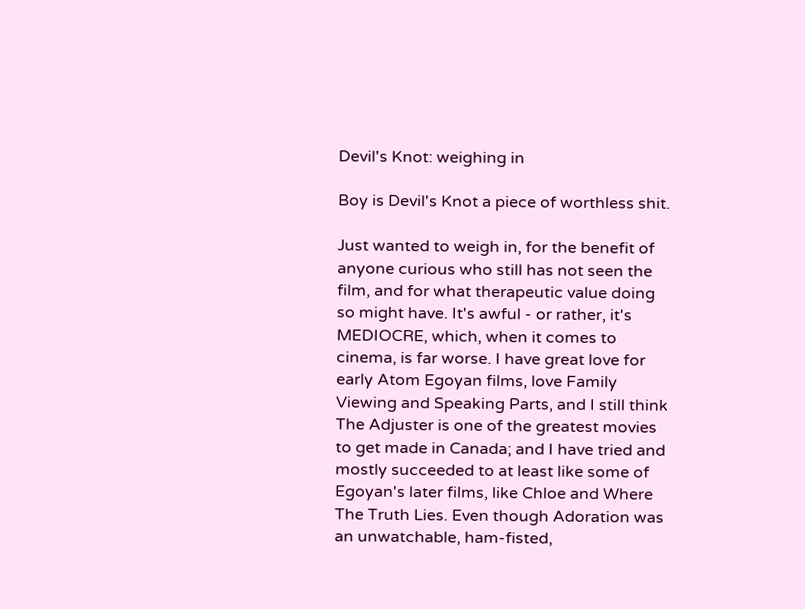Devil's Knot: weighing in

Boy is Devil's Knot a piece of worthless shit.

Just wanted to weigh in, for the benefit of anyone curious who still has not seen the film, and for what therapeutic value doing so might have. It's awful - or rather, it's MEDIOCRE, which, when it comes to cinema, is far worse. I have great love for early Atom Egoyan films, love Family Viewing and Speaking Parts, and I still think The Adjuster is one of the greatest movies to get made in Canada; and I have tried and mostly succeeded to at least like some of Egoyan's later films, like Chloe and Where The Truth Lies. Even though Adoration was an unwatchable, ham-fisted,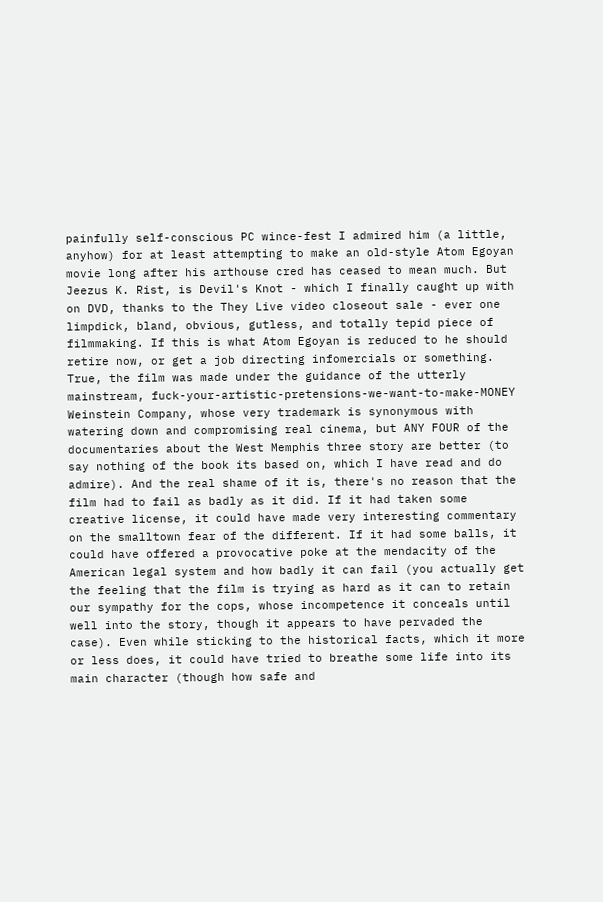painfully self-conscious PC wince-fest I admired him (a little, anyhow) for at least attempting to make an old-style Atom Egoyan movie long after his arthouse cred has ceased to mean much. But Jeezus K. Rist, is Devil's Knot - which I finally caught up with on DVD, thanks to the They Live video closeout sale - ever one limpdick, bland, obvious, gutless, and totally tepid piece of filmmaking. If this is what Atom Egoyan is reduced to he should retire now, or get a job directing infomercials or something. True, the film was made under the guidance of the utterly mainstream, fuck-your-artistic-pretensions-we-want-to-make-MONEY Weinstein Company, whose very trademark is synonymous with watering down and compromising real cinema, but ANY FOUR of the documentaries about the West Memphis three story are better (to say nothing of the book its based on, which I have read and do admire). And the real shame of it is, there's no reason that the film had to fail as badly as it did. If it had taken some creative license, it could have made very interesting commentary on the smalltown fear of the different. If it had some balls, it could have offered a provocative poke at the mendacity of the American legal system and how badly it can fail (you actually get the feeling that the film is trying as hard as it can to retain our sympathy for the cops, whose incompetence it conceals until well into the story, though it appears to have pervaded the case). Even while sticking to the historical facts, which it more or less does, it could have tried to breathe some life into its main character (though how safe and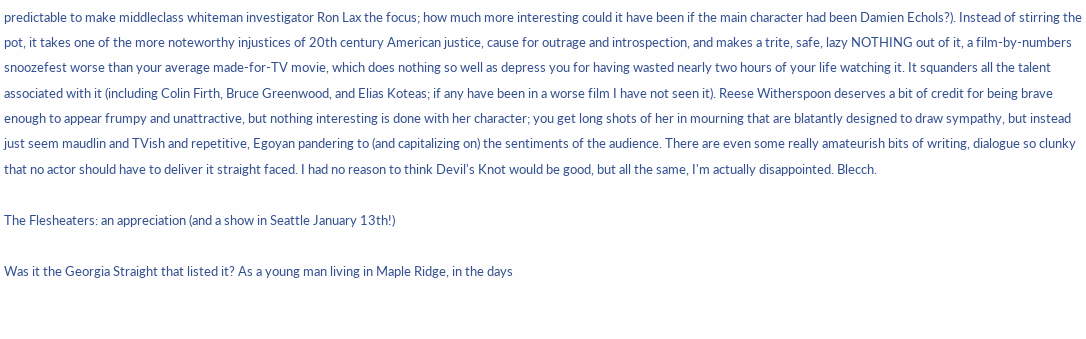predictable to make middleclass whiteman investigator Ron Lax the focus; how much more interesting could it have been if the main character had been Damien Echols?). Instead of stirring the pot, it takes one of the more noteworthy injustices of 20th century American justice, cause for outrage and introspection, and makes a trite, safe, lazy NOTHING out of it, a film-by-numbers snoozefest worse than your average made-for-TV movie, which does nothing so well as depress you for having wasted nearly two hours of your life watching it. It squanders all the talent associated with it (including Colin Firth, Bruce Greenwood, and Elias Koteas; if any have been in a worse film I have not seen it). Reese Witherspoon deserves a bit of credit for being brave enough to appear frumpy and unattractive, but nothing interesting is done with her character; you get long shots of her in mourning that are blatantly designed to draw sympathy, but instead just seem maudlin and TVish and repetitive, Egoyan pandering to (and capitalizing on) the sentiments of the audience. There are even some really amateurish bits of writing, dialogue so clunky that no actor should have to deliver it straight faced. I had no reason to think Devil's Knot would be good, but all the same, I'm actually disappointed. Blecch.

The Flesheaters: an appreciation (and a show in Seattle January 13th!)

Was it the Georgia Straight that listed it? As a young man living in Maple Ridge, in the days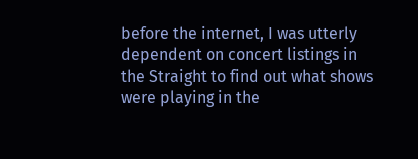before the internet, I was utterly dependent on concert listings in the Straight to find out what shows were playing in the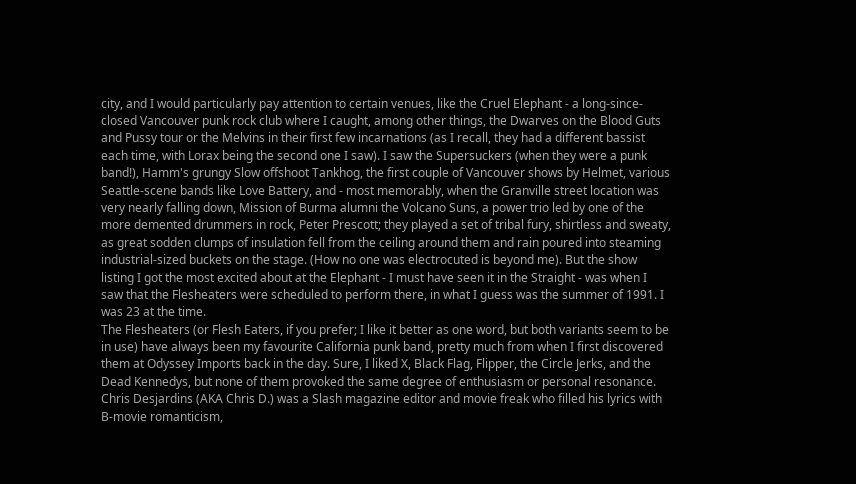city, and I would particularly pay attention to certain venues, like the Cruel Elephant - a long-since-closed Vancouver punk rock club where I caught, among other things, the Dwarves on the Blood Guts and Pussy tour or the Melvins in their first few incarnations (as I recall, they had a different bassist each time, with Lorax being the second one I saw). I saw the Supersuckers (when they were a punk band!), Hamm's grungy Slow offshoot Tankhog, the first couple of Vancouver shows by Helmet, various Seattle-scene bands like Love Battery, and - most memorably, when the Granville street location was very nearly falling down, Mission of Burma alumni the Volcano Suns, a power trio led by one of the more demented drummers in rock, Peter Prescott; they played a set of tribal fury, shirtless and sweaty, as great sodden clumps of insulation fell from the ceiling around them and rain poured into steaming industrial-sized buckets on the stage. (How no one was electrocuted is beyond me). But the show listing I got the most excited about at the Elephant - I must have seen it in the Straight - was when I saw that the Flesheaters were scheduled to perform there, in what I guess was the summer of 1991. I was 23 at the time.
The Flesheaters (or Flesh Eaters, if you prefer; I like it better as one word, but both variants seem to be in use) have always been my favourite California punk band, pretty much from when I first discovered them at Odyssey Imports back in the day. Sure, I liked X, Black Flag, Flipper, the Circle Jerks, and the Dead Kennedys, but none of them provoked the same degree of enthusiasm or personal resonance. Chris Desjardins (AKA Chris D.) was a Slash magazine editor and movie freak who filled his lyrics with B-movie romanticism,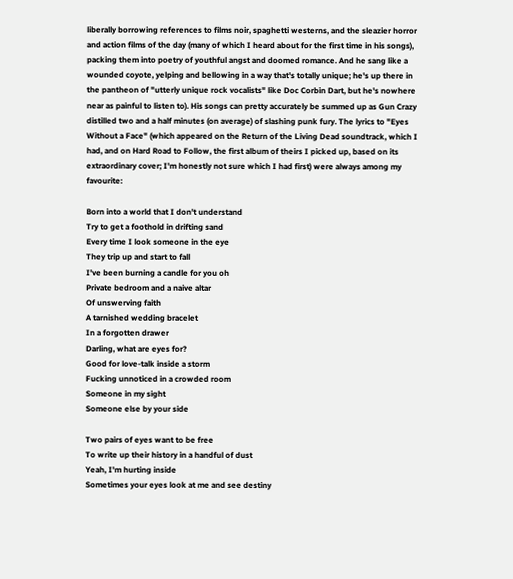liberally borrowing references to films noir, spaghetti westerns, and the sleazier horror and action films of the day (many of which I heard about for the first time in his songs), packing them into poetry of youthful angst and doomed romance. And he sang like a wounded coyote, yelping and bellowing in a way that's totally unique; he's up there in the pantheon of "utterly unique rock vocalists" like Doc Corbin Dart, but he's nowhere near as painful to listen to). His songs can pretty accurately be summed up as Gun Crazy distilled two and a half minutes (on average) of slashing punk fury. The lyrics to "Eyes Without a Face" (which appeared on the Return of the Living Dead soundtrack, which I had, and on Hard Road to Follow, the first album of theirs I picked up, based on its extraordinary cover; I'm honestly not sure which I had first) were always among my favourite:

Born into a world that I don't understand
Try to get a foothold in drifting sand
Every time I look someone in the eye
They trip up and start to fall
I've been burning a candle for you oh
Private bedroom and a naive altar
Of unswerving faith
A tarnished wedding bracelet
In a forgotten drawer
Darling, what are eyes for?
Good for love-talk inside a storm
Fucking unnoticed in a crowded room
Someone in my sight
Someone else by your side

Two pairs of eyes want to be free
To write up their history in a handful of dust
Yeah, I'm hurting inside
Sometimes your eyes look at me and see destiny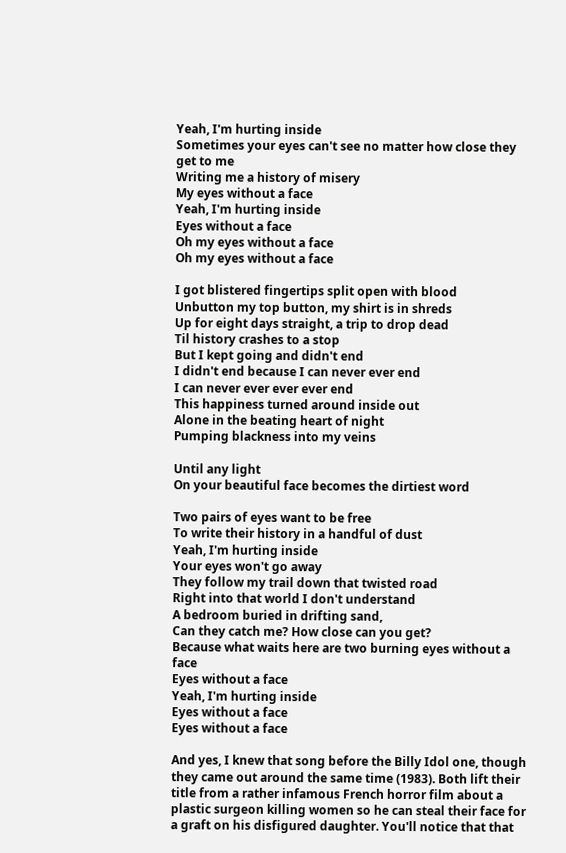Yeah, I'm hurting inside
Sometimes your eyes can't see no matter how close they get to me
Writing me a history of misery
My eyes without a face
Yeah, I'm hurting inside
Eyes without a face
Oh my eyes without a face
Oh my eyes without a face

I got blistered fingertips split open with blood
Unbutton my top button, my shirt is in shreds
Up for eight days straight, a trip to drop dead
Til history crashes to a stop
But I kept going and didn't end
I didn't end because I can never ever end
I can never ever ever ever end
This happiness turned around inside out
Alone in the beating heart of night
Pumping blackness into my veins

Until any light
On your beautiful face becomes the dirtiest word

Two pairs of eyes want to be free
To write their history in a handful of dust
Yeah, I'm hurting inside
Your eyes won't go away
They follow my trail down that twisted road
Right into that world I don't understand
A bedroom buried in drifting sand,
Can they catch me? How close can you get?
Because what waits here are two burning eyes without a face
Eyes without a face
Yeah, I'm hurting inside
Eyes without a face
Eyes without a face

And yes, I knew that song before the Billy Idol one, though they came out around the same time (1983). Both lift their title from a rather infamous French horror film about a plastic surgeon killing women so he can steal their face for a graft on his disfigured daughter. You'll notice that that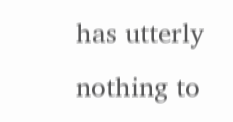has utterly nothing to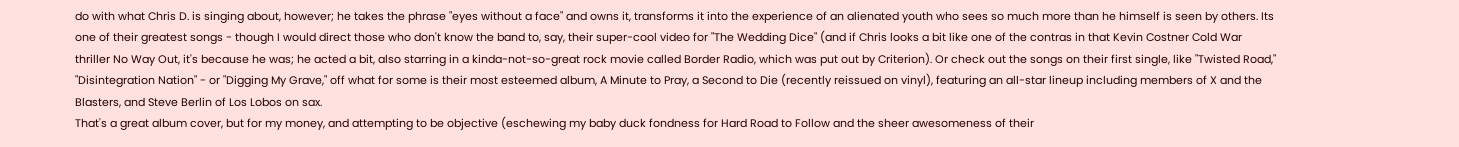do with what Chris D. is singing about, however; he takes the phrase "eyes without a face" and owns it, transforms it into the experience of an alienated youth who sees so much more than he himself is seen by others. Its one of their greatest songs - though I would direct those who don't know the band to, say, their super-cool video for "The Wedding Dice" (and if Chris looks a bit like one of the contras in that Kevin Costner Cold War thriller No Way Out, it's because he was; he acted a bit, also starring in a kinda-not-so-great rock movie called Border Radio, which was put out by Criterion). Or check out the songs on their first single, like "Twisted Road," "Disintegration Nation" - or "Digging My Grave," off what for some is their most esteemed album, A Minute to Pray, a Second to Die (recently reissued on vinyl), featuring an all-star lineup including members of X and the Blasters, and Steve Berlin of Los Lobos on sax.
That's a great album cover, but for my money, and attempting to be objective (eschewing my baby duck fondness for Hard Road to Follow and the sheer awesomeness of their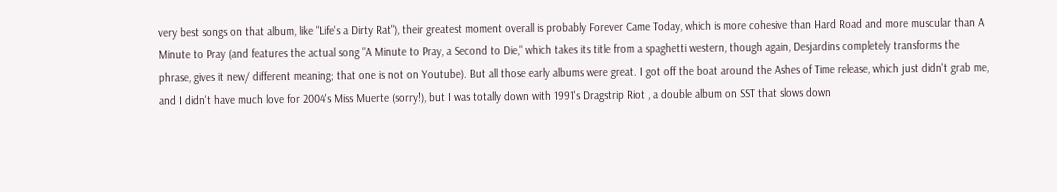very best songs on that album, like "Life's a Dirty Rat"), their greatest moment overall is probably Forever Came Today, which is more cohesive than Hard Road and more muscular than A Minute to Pray (and features the actual song "A Minute to Pray, a Second to Die," which takes its title from a spaghetti western, though again, Desjardins completely transforms the phrase, gives it new/ different meaning; that one is not on Youtube). But all those early albums were great. I got off the boat around the Ashes of Time release, which just didn't grab me, and I didn't have much love for 2004's Miss Muerte (sorry!), but I was totally down with 1991's Dragstrip Riot , a double album on SST that slows down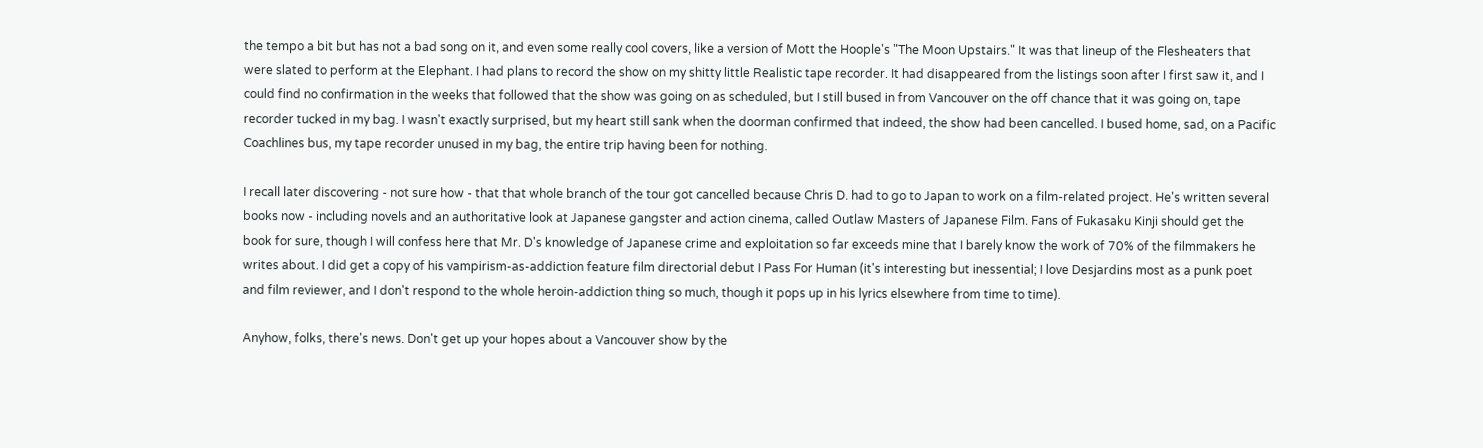the tempo a bit but has not a bad song on it, and even some really cool covers, like a version of Mott the Hoople's "The Moon Upstairs." It was that lineup of the Flesheaters that were slated to perform at the Elephant. I had plans to record the show on my shitty little Realistic tape recorder. It had disappeared from the listings soon after I first saw it, and I could find no confirmation in the weeks that followed that the show was going on as scheduled, but I still bused in from Vancouver on the off chance that it was going on, tape recorder tucked in my bag. I wasn't exactly surprised, but my heart still sank when the doorman confirmed that indeed, the show had been cancelled. I bused home, sad, on a Pacific Coachlines bus, my tape recorder unused in my bag, the entire trip having been for nothing.

I recall later discovering - not sure how - that that whole branch of the tour got cancelled because Chris D. had to go to Japan to work on a film-related project. He's written several books now - including novels and an authoritative look at Japanese gangster and action cinema, called Outlaw Masters of Japanese Film. Fans of Fukasaku Kinji should get the book for sure, though I will confess here that Mr. D's knowledge of Japanese crime and exploitation so far exceeds mine that I barely know the work of 70% of the filmmakers he writes about. I did get a copy of his vampirism-as-addiction feature film directorial debut I Pass For Human (it's interesting but inessential; I love Desjardins most as a punk poet and film reviewer, and I don't respond to the whole heroin-addiction thing so much, though it pops up in his lyrics elsewhere from time to time).

Anyhow, folks, there's news. Don't get up your hopes about a Vancouver show by the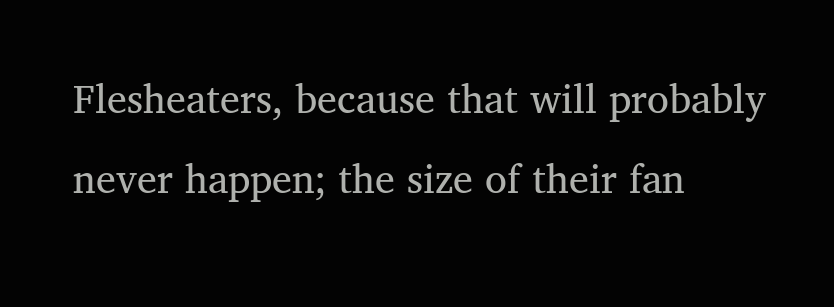Flesheaters, because that will probably never happen; the size of their fan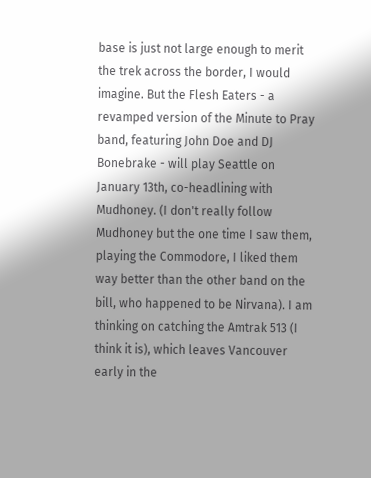base is just not large enough to merit the trek across the border, I would imagine. But the Flesh Eaters - a revamped version of the Minute to Pray band, featuring John Doe and DJ Bonebrake - will play Seattle on January 13th, co-headlining with Mudhoney. (I don't really follow Mudhoney but the one time I saw them, playing the Commodore, I liked them way better than the other band on the bill, who happened to be Nirvana). I am thinking on catching the Amtrak 513 (I think it is), which leaves Vancouver early in the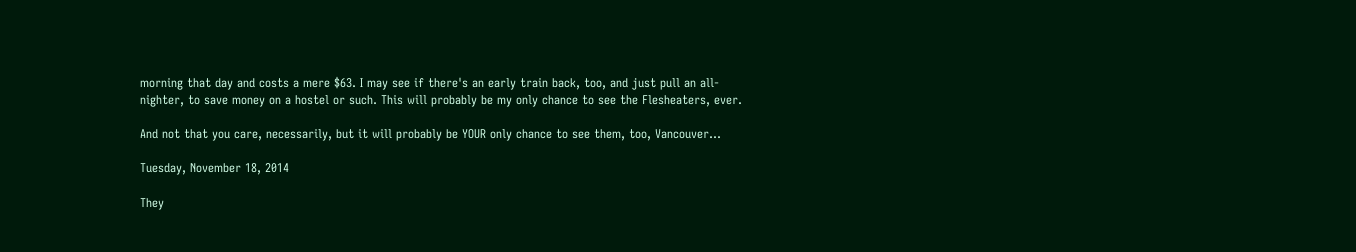morning that day and costs a mere $63. I may see if there's an early train back, too, and just pull an all-nighter, to save money on a hostel or such. This will probably be my only chance to see the Flesheaters, ever.

And not that you care, necessarily, but it will probably be YOUR only chance to see them, too, Vancouver...

Tuesday, November 18, 2014

They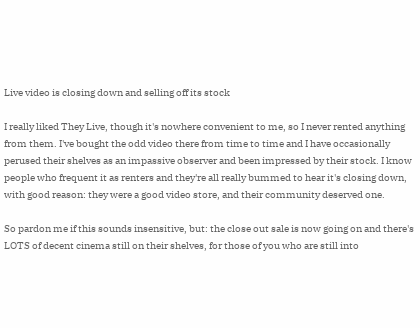Live video is closing down and selling off its stock

I really liked They Live, though it's nowhere convenient to me, so I never rented anything from them. I've bought the odd video there from time to time and I have occasionally perused their shelves as an impassive observer and been impressed by their stock. I know people who frequent it as renters and they're all really bummed to hear it's closing down, with good reason: they were a good video store, and their community deserved one.

So pardon me if this sounds insensitive, but: the close out sale is now going on and there's LOTS of decent cinema still on their shelves, for those of you who are still into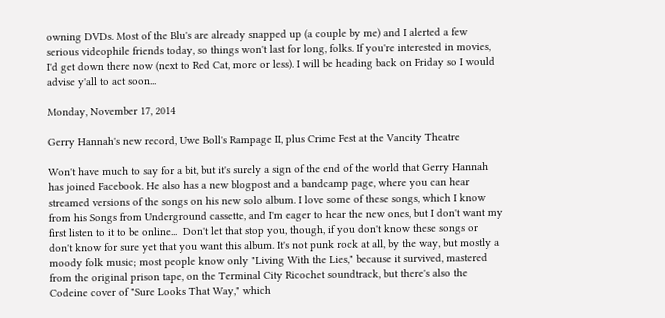owning DVDs. Most of the Blu's are already snapped up (a couple by me) and I alerted a few serious videophile friends today, so things won't last for long, folks. If you're interested in movies, I'd get down there now (next to Red Cat, more or less). I will be heading back on Friday so I would advise y'all to act soon...

Monday, November 17, 2014

Gerry Hannah's new record, Uwe Boll's Rampage II, plus Crime Fest at the Vancity Theatre

Won't have much to say for a bit, but it's surely a sign of the end of the world that Gerry Hannah has joined Facebook. He also has a new blogpost and a bandcamp page, where you can hear streamed versions of the songs on his new solo album. I love some of these songs, which I know from his Songs from Underground cassette, and I'm eager to hear the new ones, but I don't want my first listen to it to be online...  Don't let that stop you, though, if you don't know these songs or don't know for sure yet that you want this album. It's not punk rock at all, by the way, but mostly a moody folk music; most people know only "Living With the Lies," because it survived, mastered from the original prison tape, on the Terminal City Ricochet soundtrack, but there's also the Codeine cover of "Sure Looks That Way," which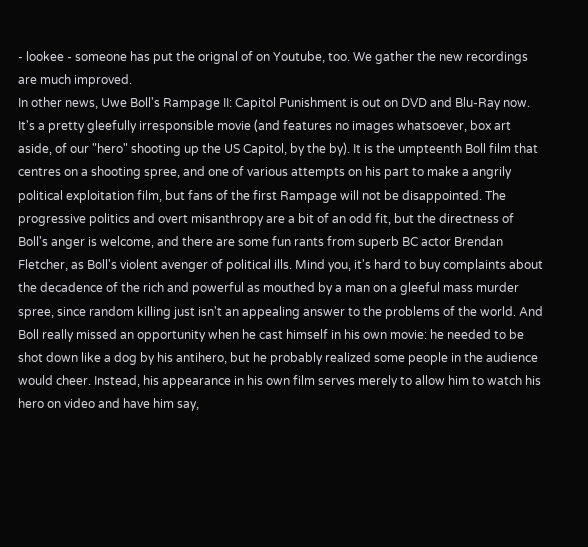- lookee - someone has put the orignal of on Youtube, too. We gather the new recordings are much improved.
In other news, Uwe Boll's Rampage II: Capitol Punishment is out on DVD and Blu-Ray now. It's a pretty gleefully irresponsible movie (and features no images whatsoever, box art aside, of our "hero" shooting up the US Capitol, by the by). It is the umpteenth Boll film that centres on a shooting spree, and one of various attempts on his part to make a angrily political exploitation film, but fans of the first Rampage will not be disappointed. The progressive politics and overt misanthropy are a bit of an odd fit, but the directness of Boll's anger is welcome, and there are some fun rants from superb BC actor Brendan Fletcher, as Boll's violent avenger of political ills. Mind you, it's hard to buy complaints about the decadence of the rich and powerful as mouthed by a man on a gleeful mass murder spree, since random killing just isn't an appealing answer to the problems of the world. And Boll really missed an opportunity when he cast himself in his own movie: he needed to be shot down like a dog by his antihero, but he probably realized some people in the audience would cheer. Instead, his appearance in his own film serves merely to allow him to watch his hero on video and have him say,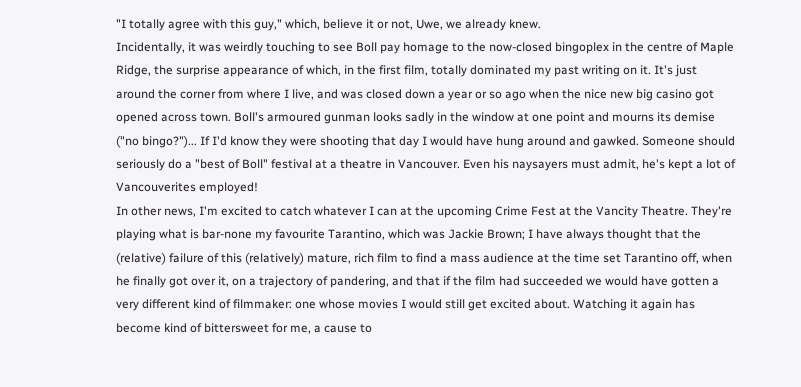"I totally agree with this guy," which, believe it or not, Uwe, we already knew.
Incidentally, it was weirdly touching to see Boll pay homage to the now-closed bingoplex in the centre of Maple Ridge, the surprise appearance of which, in the first film, totally dominated my past writing on it. It's just around the corner from where I live, and was closed down a year or so ago when the nice new big casino got opened across town. Boll's armoured gunman looks sadly in the window at one point and mourns its demise ("no bingo?")... If I'd know they were shooting that day I would have hung around and gawked. Someone should seriously do a "best of Boll" festival at a theatre in Vancouver. Even his naysayers must admit, he's kept a lot of Vancouverites employed!
In other news, I'm excited to catch whatever I can at the upcoming Crime Fest at the Vancity Theatre. They're playing what is bar-none my favourite Tarantino, which was Jackie Brown; I have always thought that the (relative) failure of this (relatively) mature, rich film to find a mass audience at the time set Tarantino off, when he finally got over it, on a trajectory of pandering, and that if the film had succeeded we would have gotten a very different kind of filmmaker: one whose movies I would still get excited about. Watching it again has become kind of bittersweet for me, a cause to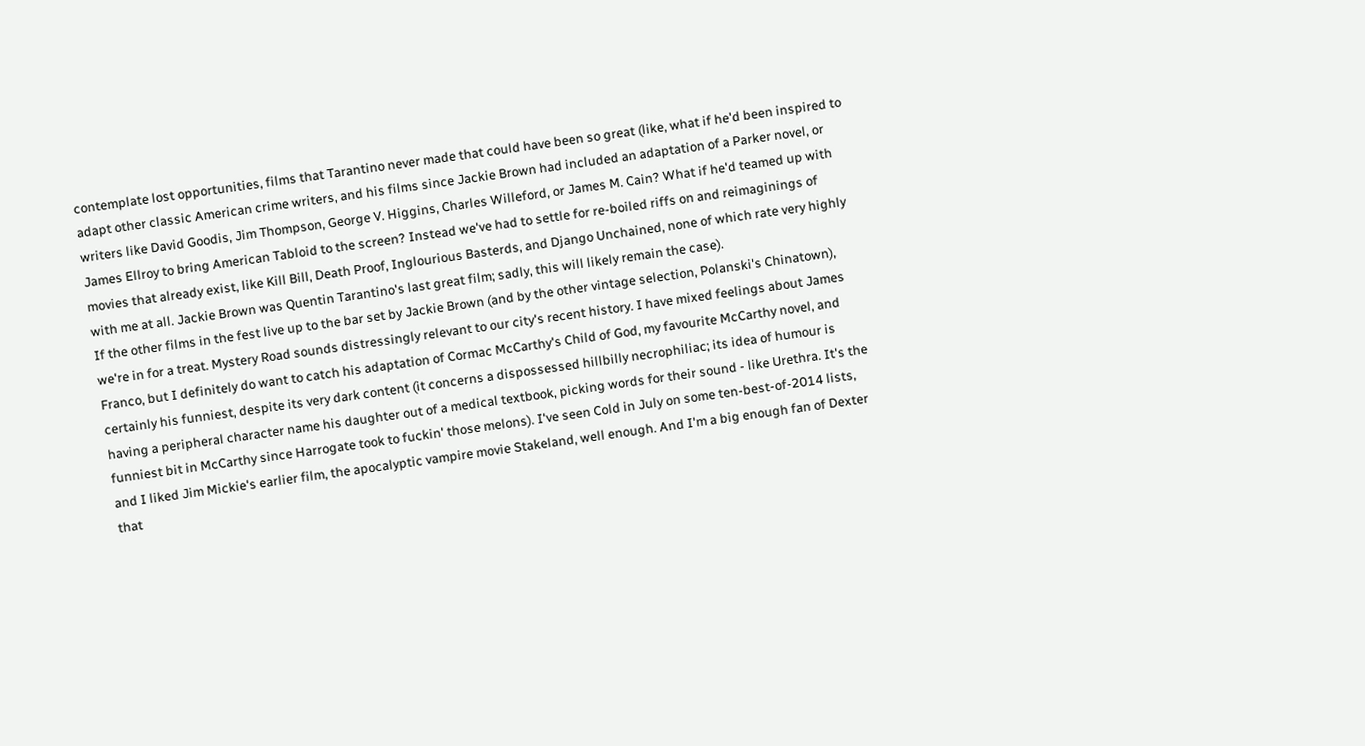contemplate lost opportunities, films that Tarantino never made that could have been so great (like, what if he'd been inspired to adapt other classic American crime writers, and his films since Jackie Brown had included an adaptation of a Parker novel, or writers like David Goodis, Jim Thompson, George V. Higgins, Charles Willeford, or James M. Cain? What if he'd teamed up with James Ellroy to bring American Tabloid to the screen? Instead we've had to settle for re-boiled riffs on and reimaginings of movies that already exist, like Kill Bill, Death Proof, Inglourious Basterds, and Django Unchained, none of which rate very highly with me at all. Jackie Brown was Quentin Tarantino's last great film; sadly, this will likely remain the case).
If the other films in the fest live up to the bar set by Jackie Brown (and by the other vintage selection, Polanski's Chinatown), we're in for a treat. Mystery Road sounds distressingly relevant to our city's recent history. I have mixed feelings about James Franco, but I definitely do want to catch his adaptation of Cormac McCarthy's Child of God, my favourite McCarthy novel, and certainly his funniest, despite its very dark content (it concerns a dispossessed hillbilly necrophiliac; its idea of humour is having a peripheral character name his daughter out of a medical textbook, picking words for their sound - like Urethra. It's the funniest bit in McCarthy since Harrogate took to fuckin' those melons). I've seen Cold in July on some ten-best-of-2014 lists, and I liked Jim Mickie's earlier film, the apocalyptic vampire movie Stakeland, well enough. And I'm a big enough fan of Dexter that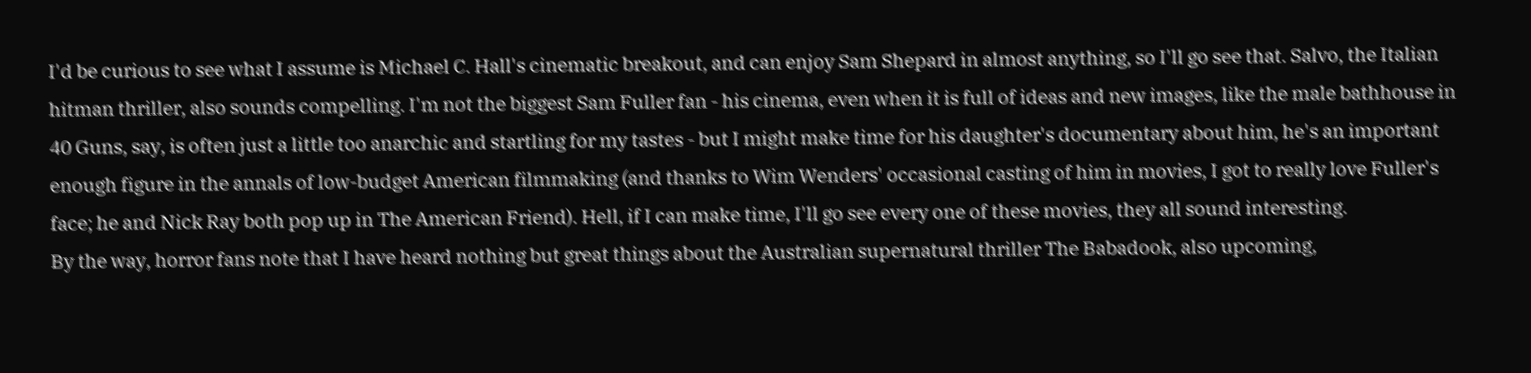I'd be curious to see what I assume is Michael C. Hall's cinematic breakout, and can enjoy Sam Shepard in almost anything, so I'll go see that. Salvo, the Italian hitman thriller, also sounds compelling. I'm not the biggest Sam Fuller fan - his cinema, even when it is full of ideas and new images, like the male bathhouse in 40 Guns, say, is often just a little too anarchic and startling for my tastes - but I might make time for his daughter's documentary about him, he's an important enough figure in the annals of low-budget American filmmaking (and thanks to Wim Wenders' occasional casting of him in movies, I got to really love Fuller's face; he and Nick Ray both pop up in The American Friend). Hell, if I can make time, I'll go see every one of these movies, they all sound interesting.
By the way, horror fans note that I have heard nothing but great things about the Australian supernatural thriller The Babadook, also upcoming,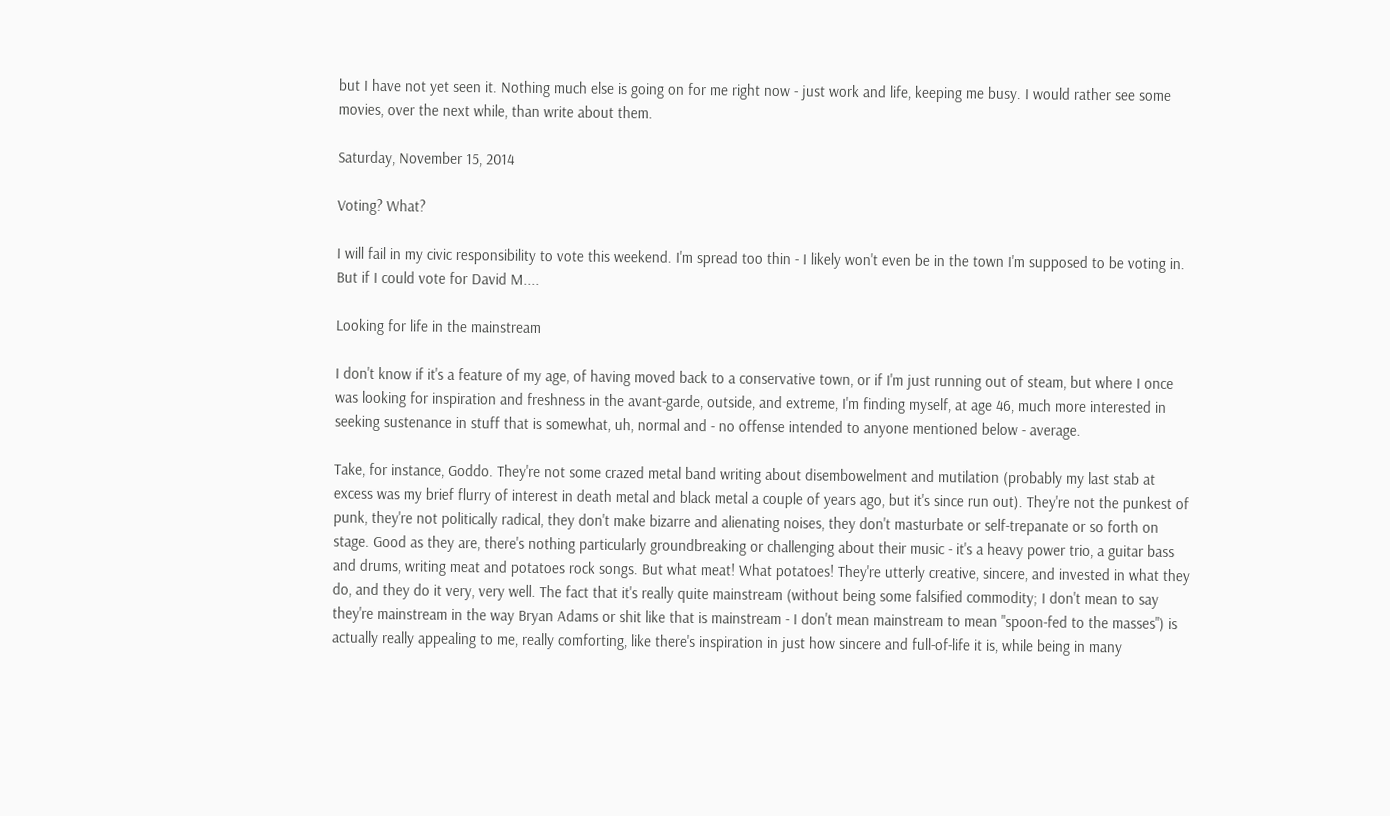but I have not yet seen it. Nothing much else is going on for me right now - just work and life, keeping me busy. I would rather see some movies, over the next while, than write about them.

Saturday, November 15, 2014

Voting? What?

I will fail in my civic responsibility to vote this weekend. I'm spread too thin - I likely won't even be in the town I'm supposed to be voting in. But if I could vote for David M....

Looking for life in the mainstream

I don't know if it's a feature of my age, of having moved back to a conservative town, or if I'm just running out of steam, but where I once was looking for inspiration and freshness in the avant-garde, outside, and extreme, I'm finding myself, at age 46, much more interested in seeking sustenance in stuff that is somewhat, uh, normal and - no offense intended to anyone mentioned below - average.

Take, for instance, Goddo. They're not some crazed metal band writing about disembowelment and mutilation (probably my last stab at excess was my brief flurry of interest in death metal and black metal a couple of years ago, but it's since run out). They're not the punkest of punk, they're not politically radical, they don't make bizarre and alienating noises, they don't masturbate or self-trepanate or so forth on stage. Good as they are, there's nothing particularly groundbreaking or challenging about their music - it's a heavy power trio, a guitar bass and drums, writing meat and potatoes rock songs. But what meat! What potatoes! They're utterly creative, sincere, and invested in what they do, and they do it very, very well. The fact that it's really quite mainstream (without being some falsified commodity; I don't mean to say they're mainstream in the way Bryan Adams or shit like that is mainstream - I don't mean mainstream to mean "spoon-fed to the masses") is actually really appealing to me, really comforting, like there's inspiration in just how sincere and full-of-life it is, while being in many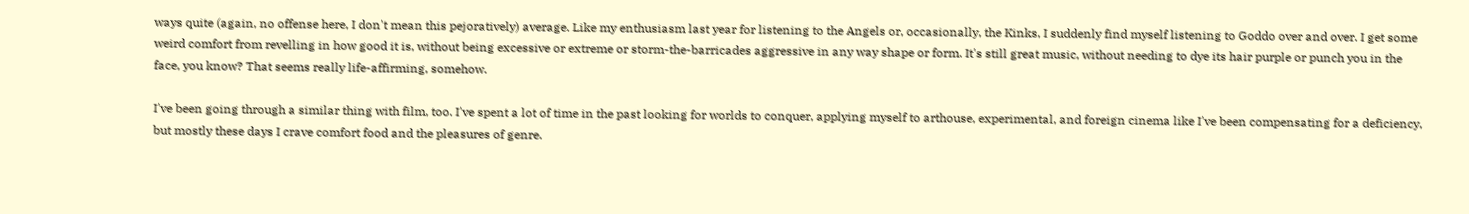ways quite (again, no offense here, I don't mean this pejoratively) average. Like my enthusiasm last year for listening to the Angels or, occasionally, the Kinks, I suddenly find myself listening to Goddo over and over. I get some weird comfort from revelling in how good it is, without being excessive or extreme or storm-the-barricades aggressive in any way shape or form. It's still great music, without needing to dye its hair purple or punch you in the face, you know? That seems really life-affirming, somehow.

I've been going through a similar thing with film, too. I've spent a lot of time in the past looking for worlds to conquer, applying myself to arthouse, experimental, and foreign cinema like I've been compensating for a deficiency, but mostly these days I crave comfort food and the pleasures of genre.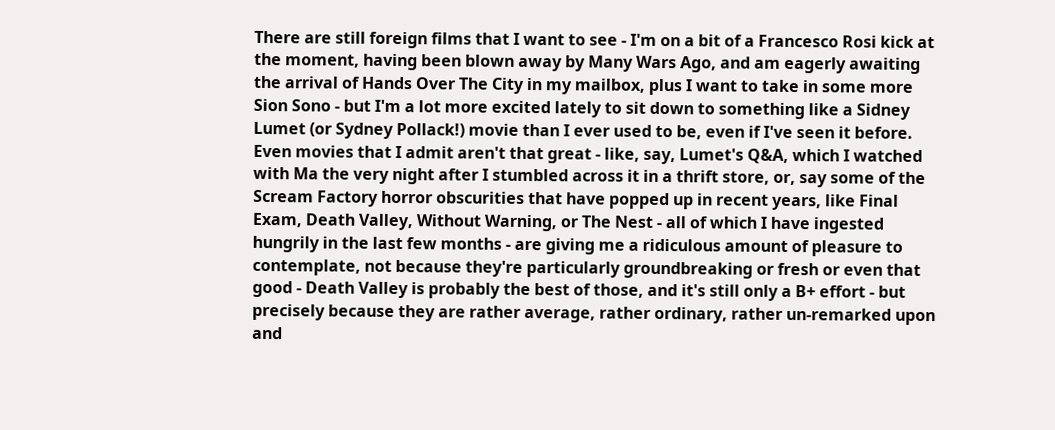There are still foreign films that I want to see - I'm on a bit of a Francesco Rosi kick at the moment, having been blown away by Many Wars Ago, and am eagerly awaiting the arrival of Hands Over The City in my mailbox, plus I want to take in some more Sion Sono - but I'm a lot more excited lately to sit down to something like a Sidney Lumet (or Sydney Pollack!) movie than I ever used to be, even if I've seen it before. Even movies that I admit aren't that great - like, say, Lumet's Q&A, which I watched with Ma the very night after I stumbled across it in a thrift store, or, say some of the Scream Factory horror obscurities that have popped up in recent years, like Final Exam, Death Valley, Without Warning, or The Nest - all of which I have ingested hungrily in the last few months - are giving me a ridiculous amount of pleasure to contemplate, not because they're particularly groundbreaking or fresh or even that good - Death Valley is probably the best of those, and it's still only a B+ effort - but precisely because they are rather average, rather ordinary, rather un-remarked upon and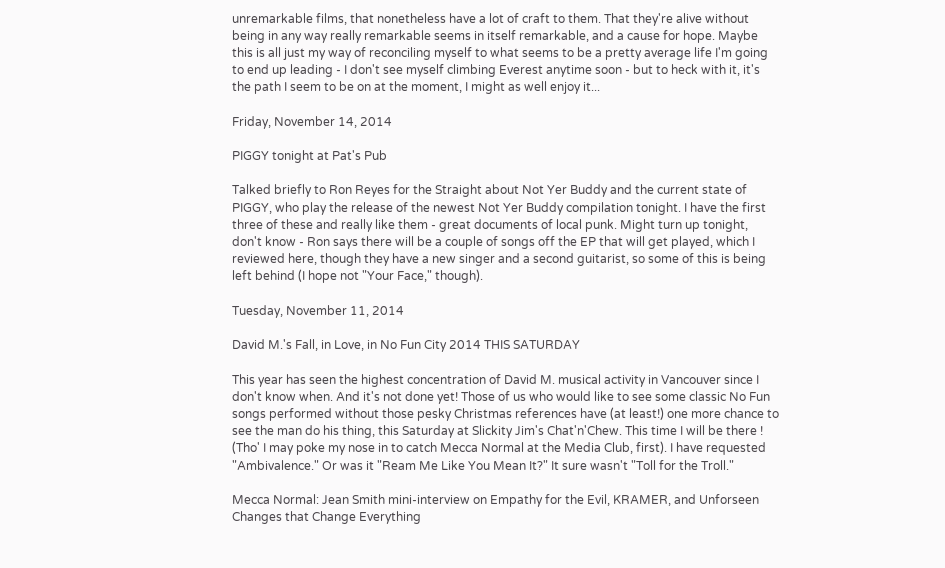unremarkable films, that nonetheless have a lot of craft to them. That they're alive without being in any way really remarkable seems in itself remarkable, and a cause for hope. Maybe this is all just my way of reconciling myself to what seems to be a pretty average life I'm going to end up leading - I don't see myself climbing Everest anytime soon - but to heck with it, it's the path I seem to be on at the moment, I might as well enjoy it...

Friday, November 14, 2014

PIGGY tonight at Pat's Pub

Talked briefly to Ron Reyes for the Straight about Not Yer Buddy and the current state of PIGGY, who play the release of the newest Not Yer Buddy compilation tonight. I have the first three of these and really like them - great documents of local punk. Might turn up tonight, don't know - Ron says there will be a couple of songs off the EP that will get played, which I reviewed here, though they have a new singer and a second guitarist, so some of this is being left behind (I hope not "Your Face," though).

Tuesday, November 11, 2014

David M.'s Fall, in Love, in No Fun City 2014 THIS SATURDAY

This year has seen the highest concentration of David M. musical activity in Vancouver since I don't know when. And it's not done yet! Those of us who would like to see some classic No Fun songs performed without those pesky Christmas references have (at least!) one more chance to see the man do his thing, this Saturday at Slickity Jim's Chat'n'Chew. This time I will be there ! (Tho' I may poke my nose in to catch Mecca Normal at the Media Club, first). I have requested "Ambivalence." Or was it "Ream Me Like You Mean It?" It sure wasn't "Toll for the Troll."

Mecca Normal: Jean Smith mini-interview on Empathy for the Evil, KRAMER, and Unforseen Changes that Change Everything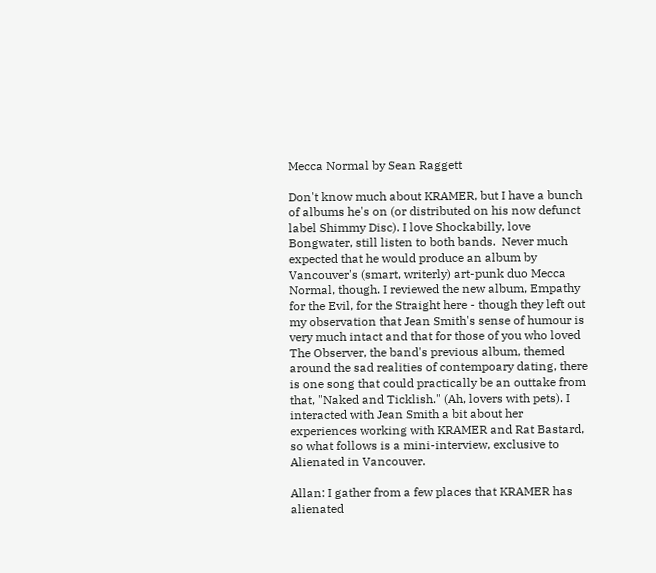Mecca Normal by Sean Raggett

Don't know much about KRAMER, but I have a bunch of albums he's on (or distributed on his now defunct label Shimmy Disc). I love Shockabilly, love Bongwater, still listen to both bands.  Never much expected that he would produce an album by Vancouver's (smart, writerly) art-punk duo Mecca Normal, though. I reviewed the new album, Empathy for the Evil, for the Straight here - though they left out my observation that Jean Smith's sense of humour is very much intact and that for those of you who loved The Observer, the band's previous album, themed around the sad realities of contempoary dating, there is one song that could practically be an outtake from that, "Naked and Ticklish." (Ah, lovers with pets). I interacted with Jean Smith a bit about her experiences working with KRAMER and Rat Bastard, so what follows is a mini-interview, exclusive to Alienated in Vancouver.

Allan: I gather from a few places that KRAMER has alienated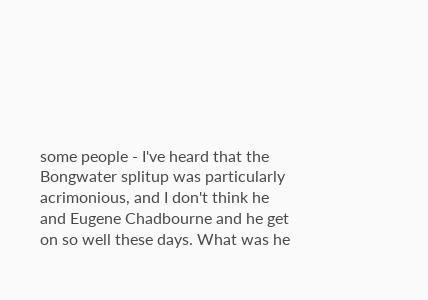some people - I've heard that the Bongwater splitup was particularly acrimonious, and I don't think he and Eugene Chadbourne and he get on so well these days. What was he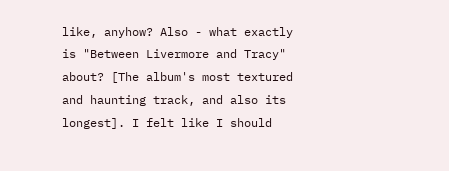like, anyhow? Also - what exactly is "Between Livermore and Tracy" about? [The album's most textured and haunting track, and also its longest]. I felt like I should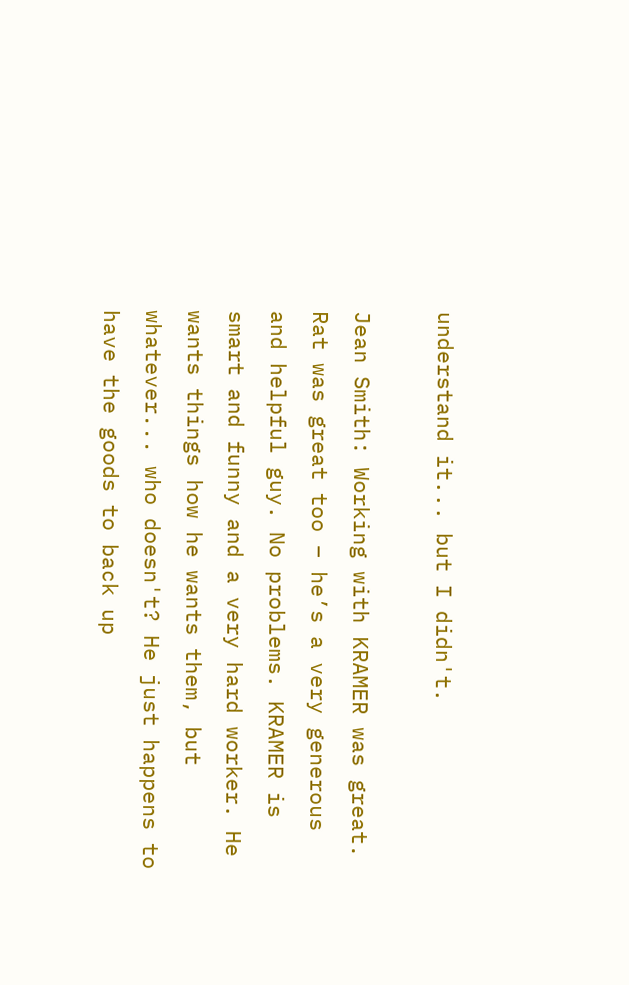understand it... but I didn't.

Jean Smith: Working with KRAMER was great. Rat was great too – he’s a very generous and helpful guy. No problems. KRAMER is smart and funny and a very hard worker. He wants things how he wants them, but whatever... who doesn't? He just happens to have the goods to back up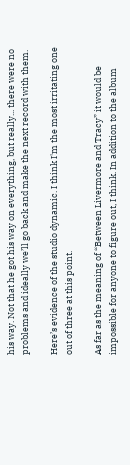his way. Not that he got his way on everything, but really... there were no problems and ideally we’ll go back and make the next record with them.

Here’s evidence of the studio dynamic. I think I'm the most irritating one out of three at this point.

As far as the meaning of “Between Livermore and Tracy” it would be impossible for anyone to figure out, I think. In addition to the album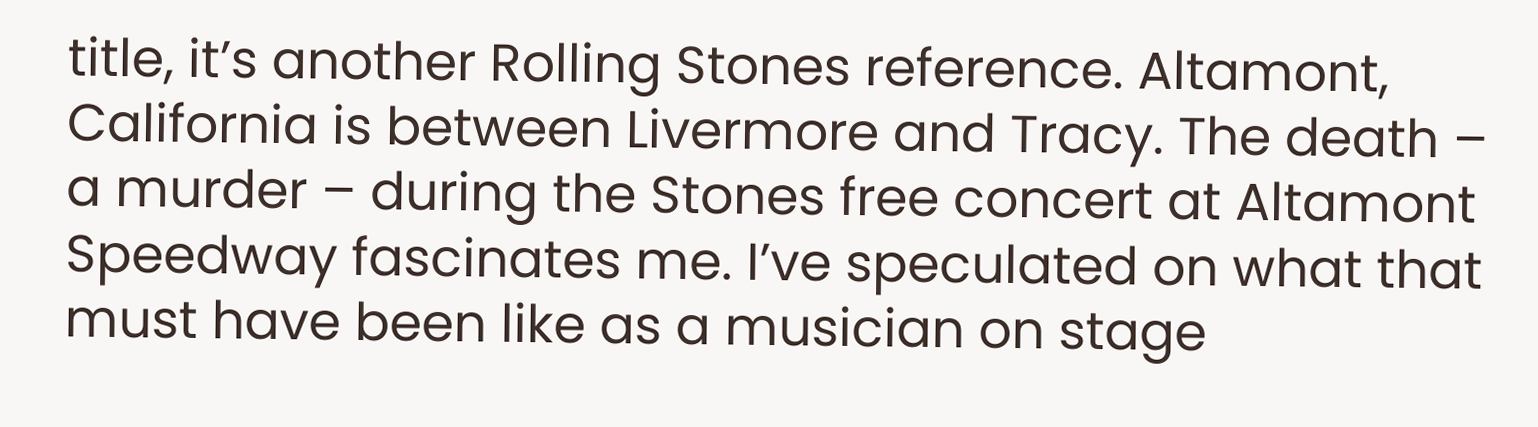title, it’s another Rolling Stones reference. Altamont, California is between Livermore and Tracy. The death – a murder – during the Stones free concert at Altamont Speedway fascinates me. I’ve speculated on what that must have been like as a musician on stage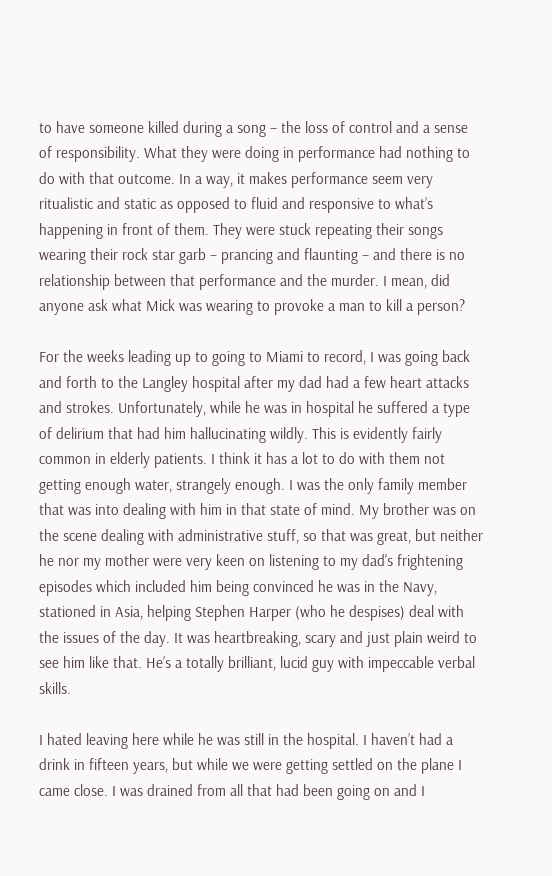to have someone killed during a song – the loss of control and a sense of responsibility. What they were doing in performance had nothing to do with that outcome. In a way, it makes performance seem very ritualistic and static as opposed to fluid and responsive to what’s happening in front of them. They were stuck repeating their songs wearing their rock star garb – prancing and flaunting – and there is no relationship between that performance and the murder. I mean, did anyone ask what Mick was wearing to provoke a man to kill a person?

For the weeks leading up to going to Miami to record, I was going back and forth to the Langley hospital after my dad had a few heart attacks and strokes. Unfortunately, while he was in hospital he suffered a type of delirium that had him hallucinating wildly. This is evidently fairly common in elderly patients. I think it has a lot to do with them not getting enough water, strangely enough. I was the only family member that was into dealing with him in that state of mind. My brother was on the scene dealing with administrative stuff, so that was great, but neither he nor my mother were very keen on listening to my dad's frightening episodes which included him being convinced he was in the Navy, stationed in Asia, helping Stephen Harper (who he despises) deal with the issues of the day. It was heartbreaking, scary and just plain weird to see him like that. He’s a totally brilliant, lucid guy with impeccable verbal skills.

I hated leaving here while he was still in the hospital. I haven’t had a drink in fifteen years, but while we were getting settled on the plane I came close. I was drained from all that had been going on and I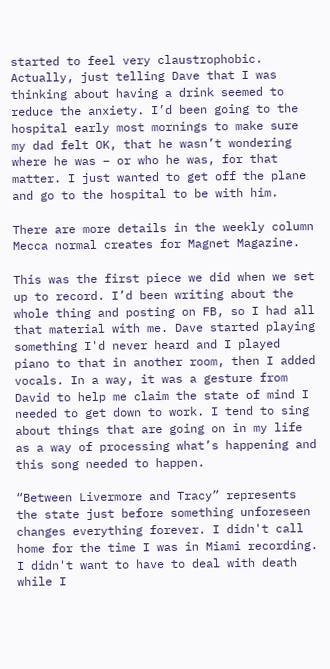started to feel very claustrophobic. Actually, just telling Dave that I was thinking about having a drink seemed to reduce the anxiety. I’d been going to the hospital early most mornings to make sure my dad felt OK, that he wasn’t wondering where he was – or who he was, for that matter. I just wanted to get off the plane and go to the hospital to be with him.

There are more details in the weekly column Mecca normal creates for Magnet Magazine.

This was the first piece we did when we set up to record. I’d been writing about the whole thing and posting on FB, so I had all that material with me. Dave started playing something I'd never heard and I played piano to that in another room, then I added vocals. In a way, it was a gesture from David to help me claim the state of mind I needed to get down to work. I tend to sing about things that are going on in my life as a way of processing what’s happening and this song needed to happen.

“Between Livermore and Tracy” represents the state just before something unforeseen changes everything forever. I didn't call home for the time I was in Miami recording. I didn't want to have to deal with death while I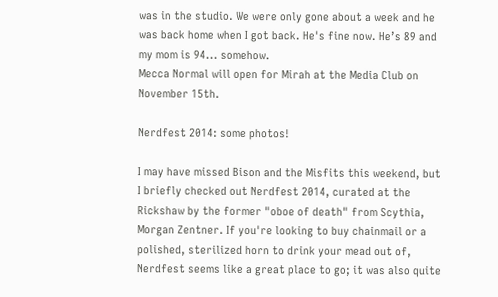was in the studio. We were only gone about a week and he was back home when I got back. He's fine now. He’s 89 and my mom is 94... somehow.
Mecca Normal will open for Mirah at the Media Club on November 15th.

Nerdfest 2014: some photos!

I may have missed Bison and the Misfits this weekend, but I briefly checked out Nerdfest 2014, curated at the Rickshaw by the former "oboe of death" from Scythia, Morgan Zentner. If you're looking to buy chainmail or a polished, sterilized horn to drink your mead out of, Nerdfest seems like a great place to go; it was also quite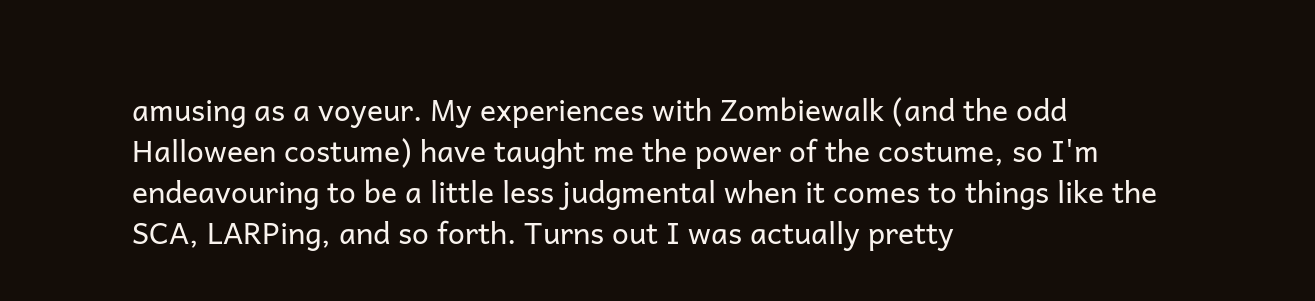amusing as a voyeur. My experiences with Zombiewalk (and the odd Halloween costume) have taught me the power of the costume, so I'm endeavouring to be a little less judgmental when it comes to things like the SCA, LARPing, and so forth. Turns out I was actually pretty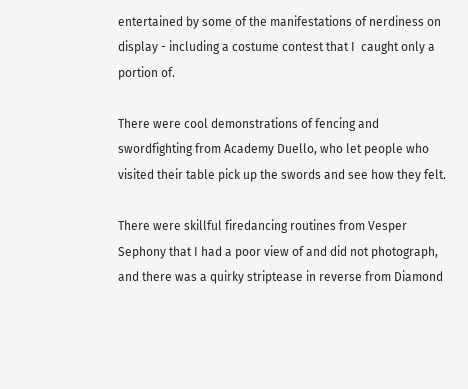entertained by some of the manifestations of nerdiness on display - including a costume contest that I  caught only a portion of.

There were cool demonstrations of fencing and swordfighting from Academy Duello, who let people who visited their table pick up the swords and see how they felt.

There were skillful firedancing routines from Vesper Sephony that I had a poor view of and did not photograph, and there was a quirky striptease in reverse from Diamond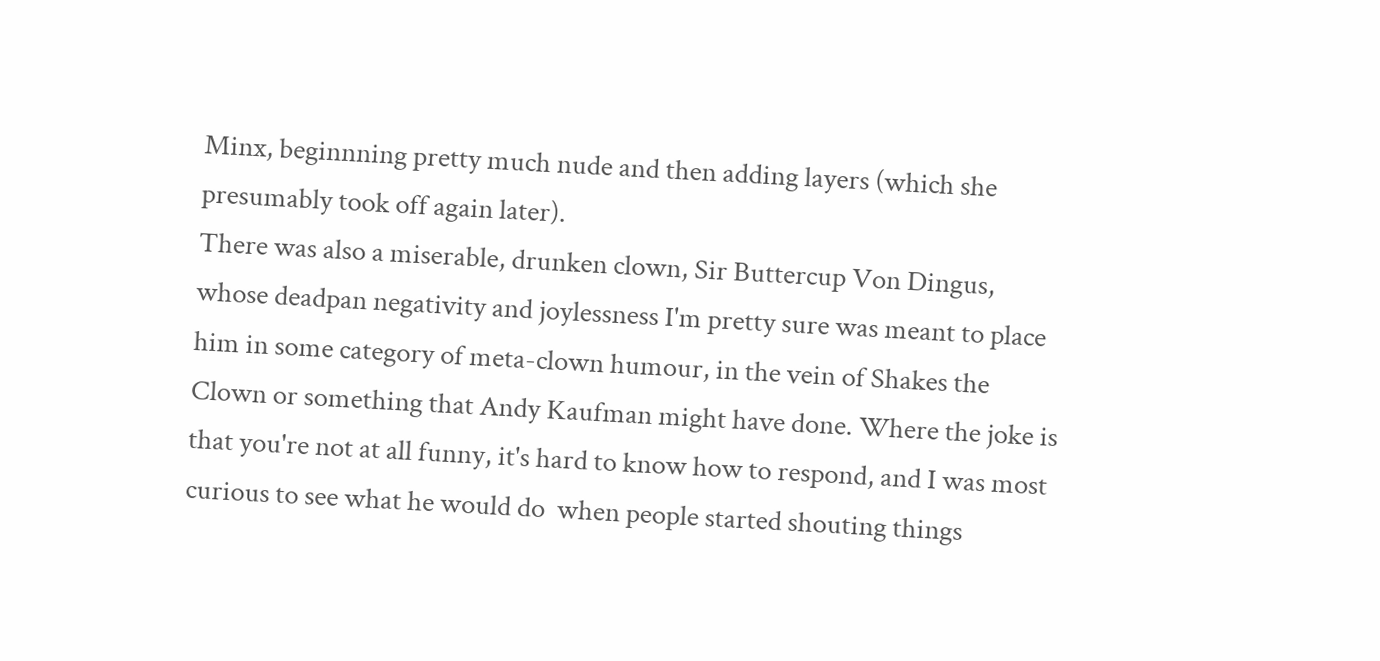Minx, beginnning pretty much nude and then adding layers (which she presumably took off again later).
There was also a miserable, drunken clown, Sir Buttercup Von Dingus, whose deadpan negativity and joylessness I'm pretty sure was meant to place him in some category of meta-clown humour, in the vein of Shakes the Clown or something that Andy Kaufman might have done. Where the joke is that you're not at all funny, it's hard to know how to respond, and I was most curious to see what he would do  when people started shouting things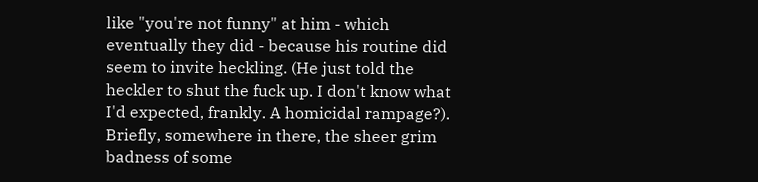like "you're not funny" at him - which eventually they did - because his routine did seem to invite heckling. (He just told the heckler to shut the fuck up. I don't know what I'd expected, frankly. A homicidal rampage?). Briefly, somewhere in there, the sheer grim badness of some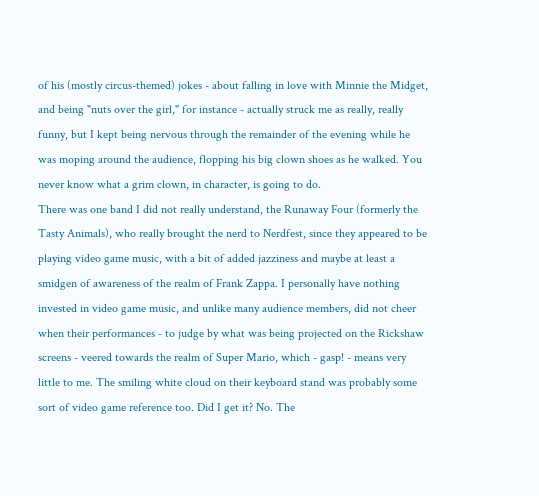of his (mostly circus-themed) jokes - about falling in love with Minnie the Midget, and being "nuts over the girl," for instance - actually struck me as really, really funny, but I kept being nervous through the remainder of the evening while he was moping around the audience, flopping his big clown shoes as he walked. You never know what a grim clown, in character, is going to do.
There was one band I did not really understand, the Runaway Four (formerly the Tasty Animals), who really brought the nerd to Nerdfest, since they appeared to be playing video game music, with a bit of added jazziness and maybe at least a smidgen of awareness of the realm of Frank Zappa. I personally have nothing invested in video game music, and unlike many audience members, did not cheer when their performances - to judge by what was being projected on the Rickshaw screens - veered towards the realm of Super Mario, which - gasp! - means very little to me. The smiling white cloud on their keyboard stand was probably some sort of video game reference too. Did I get it? No. The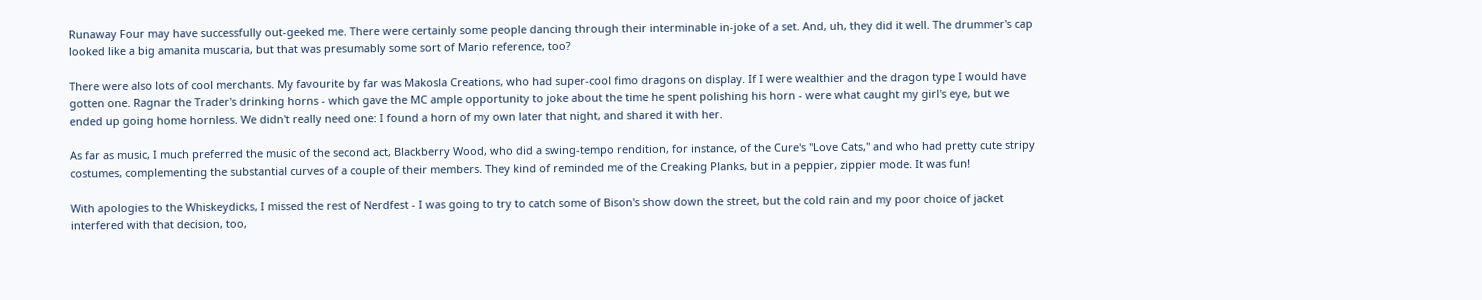Runaway Four may have successfully out-geeked me. There were certainly some people dancing through their interminable in-joke of a set. And, uh, they did it well. The drummer's cap looked like a big amanita muscaria, but that was presumably some sort of Mario reference, too?

There were also lots of cool merchants. My favourite by far was Makosla Creations, who had super-cool fimo dragons on display. If I were wealthier and the dragon type I would have gotten one. Ragnar the Trader's drinking horns - which gave the MC ample opportunity to joke about the time he spent polishing his horn - were what caught my girl's eye, but we ended up going home hornless. We didn't really need one: I found a horn of my own later that night, and shared it with her.

As far as music, I much preferred the music of the second act, Blackberry Wood, who did a swing-tempo rendition, for instance, of the Cure's "Love Cats," and who had pretty cute stripy costumes, complementing the substantial curves of a couple of their members. They kind of reminded me of the Creaking Planks, but in a peppier, zippier mode. It was fun!

With apologies to the Whiskeydicks, I missed the rest of Nerdfest - I was going to try to catch some of Bison's show down the street, but the cold rain and my poor choice of jacket interfered with that decision, too,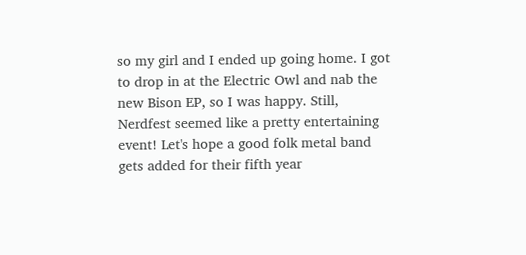so my girl and I ended up going home. I got to drop in at the Electric Owl and nab the new Bison EP, so I was happy. Still, Nerdfest seemed like a pretty entertaining event! Let's hope a good folk metal band gets added for their fifth year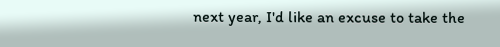next year, I'd like an excuse to take the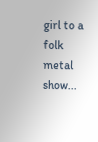girl to a folk metal show...